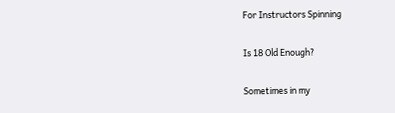For Instructors Spinning

Is 18 Old Enough?

Sometimes in my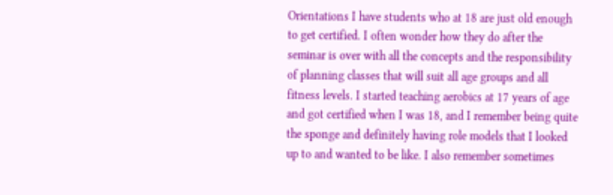Orientations I have students who at 18 are just old enough to get certified. I often wonder how they do after the seminar is over with all the concepts and the responsibility of planning classes that will suit all age groups and all fitness levels. I started teaching aerobics at 17 years of age and got certified when I was 18, and I remember being quite the sponge and definitely having role models that I looked up to and wanted to be like. I also remember sometimes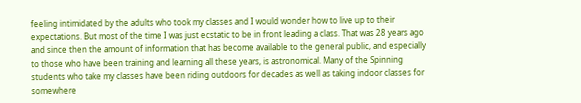feeling intimidated by the adults who took my classes and I would wonder how to live up to their expectations. But most of the time I was just ecstatic to be in front leading a class. That was 28 years ago and since then the amount of information that has become available to the general public, and especially to those who have been training and learning all these years, is astronomical. Many of the Spinning students who take my classes have been riding outdoors for decades as well as taking indoor classes for somewhere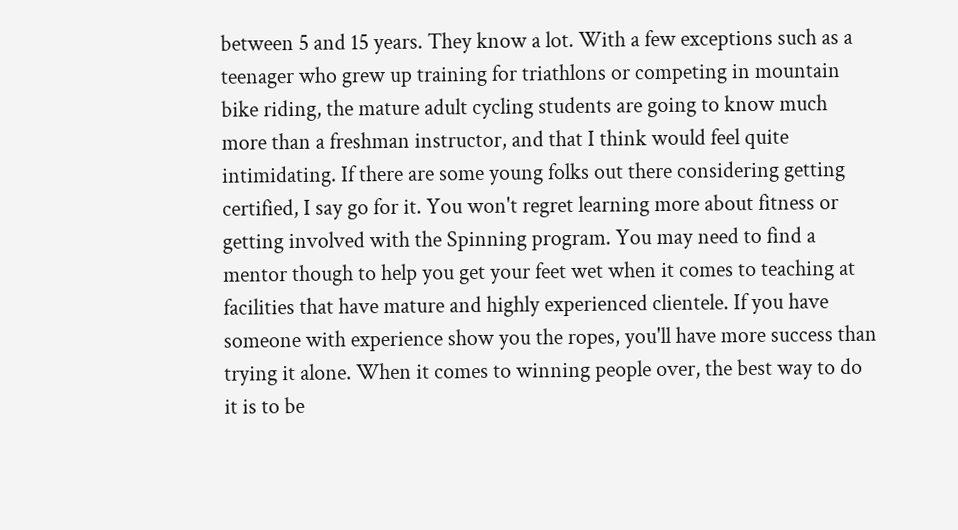between 5 and 15 years. They know a lot. With a few exceptions such as a teenager who grew up training for triathlons or competing in mountain bike riding, the mature adult cycling students are going to know much more than a freshman instructor, and that I think would feel quite intimidating. If there are some young folks out there considering getting certified, I say go for it. You won't regret learning more about fitness or getting involved with the Spinning program. You may need to find a mentor though to help you get your feet wet when it comes to teaching at facilities that have mature and highly experienced clientele. If you have someone with experience show you the ropes, you'll have more success than trying it alone. When it comes to winning people over, the best way to do it is to be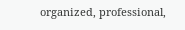organized, professional,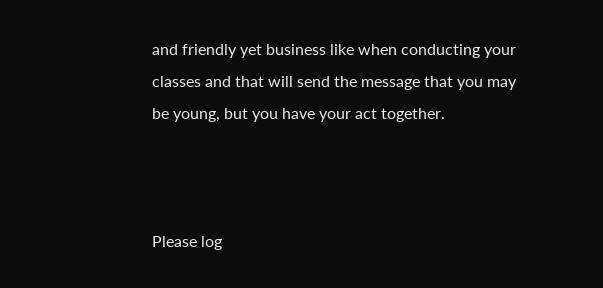and friendly yet business like when conducting your classes and that will send the message that you may be young, but you have your act together.



Please log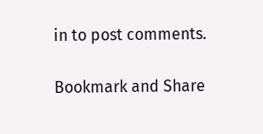in to post comments.

Bookmark and Share